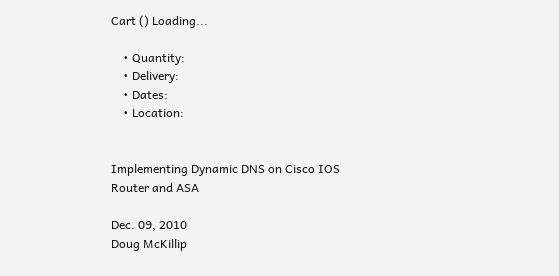Cart () Loading...

    • Quantity:
    • Delivery:
    • Dates:
    • Location:


Implementing Dynamic DNS on Cisco IOS Router and ASA

Dec. 09, 2010
Doug McKillip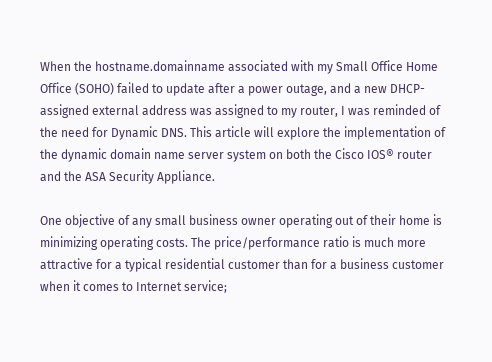When the hostname.domainname associated with my Small Office Home Office (SOHO) failed to update after a power outage, and a new DHCP-assigned external address was assigned to my router, I was reminded of the need for Dynamic DNS. This article will explore the implementation of the dynamic domain name server system on both the Cisco IOS® router and the ASA Security Appliance.

One objective of any small business owner operating out of their home is minimizing operating costs. The price/performance ratio is much more attractive for a typical residential customer than for a business customer when it comes to Internet service;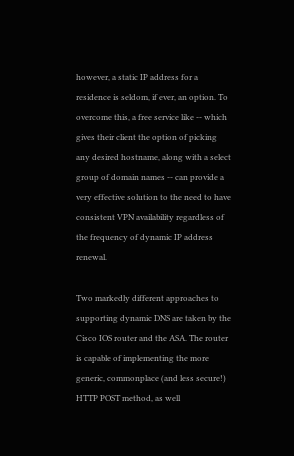however, a static IP address for a residence is seldom, if ever, an option. To overcome this, a free service like -- which gives their client the option of picking any desired hostname, along with a select group of domain names -- can provide a very effective solution to the need to have consistent VPN availability regardless of the frequency of dynamic IP address renewal.

Two markedly different approaches to supporting dynamic DNS are taken by the Cisco IOS router and the ASA. The router is capable of implementing the more generic, commonplace (and less secure!) HTTP POST method, as well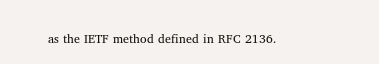as the IETF method defined in RFC 2136.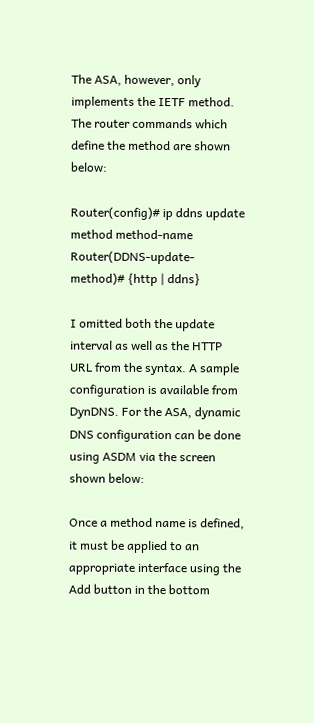The ASA, however, only implements the IETF method. The router commands which define the method are shown below:

Router(config)# ip ddns update method method-name
Router(DDNS-update-method)# {http | ddns}

I omitted both the update interval as well as the HTTP URL from the syntax. A sample configuration is available from DynDNS. For the ASA, dynamic DNS configuration can be done using ASDM via the screen shown below:

Once a method name is defined, it must be applied to an appropriate interface using the Add button in the bottom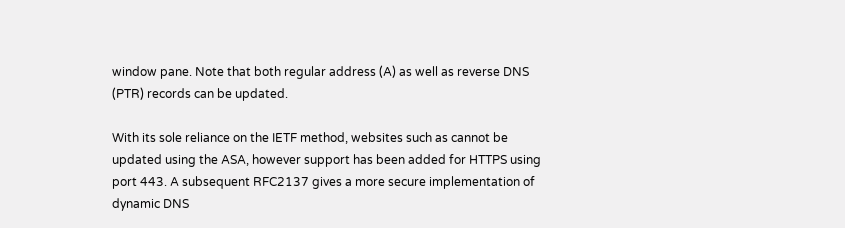window pane. Note that both regular address (A) as well as reverse DNS (PTR) records can be updated.

With its sole reliance on the IETF method, websites such as cannot be updated using the ASA, however support has been added for HTTPS using port 443. A subsequent RFC2137 gives a more secure implementation of dynamic DNS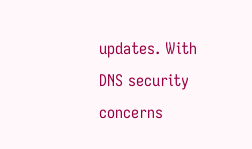updates. With DNS security concerns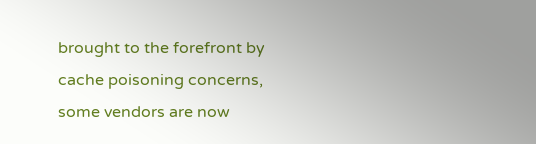brought to the forefront by cache poisoning concerns, some vendors are now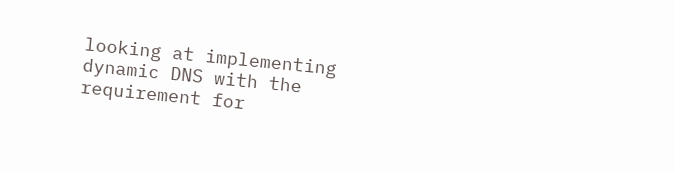looking at implementing dynamic DNS with the requirement for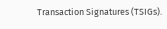Transaction Signatures (TSIGs).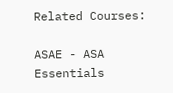Related Courses:

ASAE - ASA Essentials